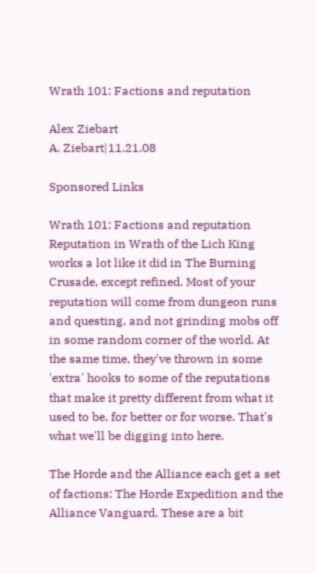Wrath 101: Factions and reputation

Alex Ziebart
A. Ziebart|11.21.08

Sponsored Links

Wrath 101: Factions and reputation
Reputation in Wrath of the Lich King works a lot like it did in The Burning Crusade, except refined. Most of your reputation will come from dungeon runs and questing, and not grinding mobs off in some random corner of the world. At the same time, they've thrown in some 'extra' hooks to some of the reputations that make it pretty different from what it used to be, for better or for worse. That's what we'll be digging into here.

The Horde and the Alliance each get a set of factions: The Horde Expedition and the Alliance Vanguard. These are a bit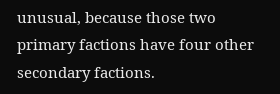unusual, because those two primary factions have four other secondary factions.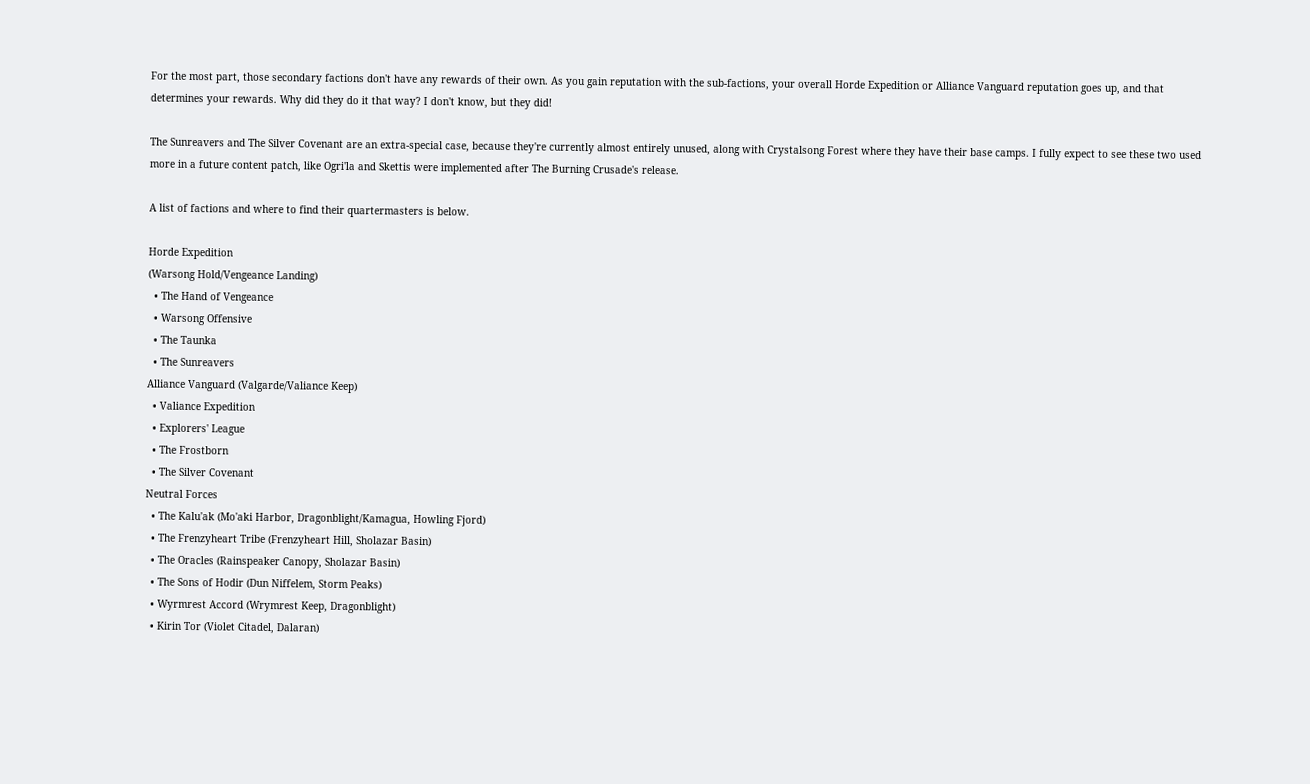For the most part, those secondary factions don't have any rewards of their own. As you gain reputation with the sub-factions, your overall Horde Expedition or Alliance Vanguard reputation goes up, and that determines your rewards. Why did they do it that way? I don't know, but they did!

The Sunreavers and The Silver Covenant are an extra-special case, because they're currently almost entirely unused, along with Crystalsong Forest where they have their base camps. I fully expect to see these two used more in a future content patch, like Ogri'la and Skettis were implemented after The Burning Crusade's release.

A list of factions and where to find their quartermasters is below.

Horde Expedition
(Warsong Hold/Vengeance Landing)
  • The Hand of Vengeance
  • Warsong Offensive
  • The Taunka
  • The Sunreavers
Alliance Vanguard (Valgarde/Valiance Keep)
  • Valiance Expedition
  • Explorers' League
  • The Frostborn
  • The Silver Covenant
Neutral Forces
  • The Kalu'ak (Mo'aki Harbor, Dragonblight/Kamagua, Howling Fjord)
  • The Frenzyheart Tribe (Frenzyheart Hill, Sholazar Basin)
  • The Oracles (Rainspeaker Canopy, Sholazar Basin)
  • The Sons of Hodir (Dun Niffelem, Storm Peaks)
  • Wyrmrest Accord (Wrymrest Keep, Dragonblight)
  • Kirin Tor (Violet Citadel, Dalaran)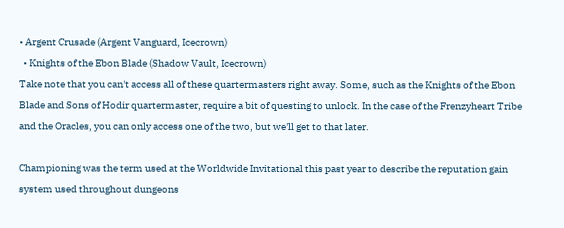• Argent Crusade (Argent Vanguard, Icecrown)
  • Knights of the Ebon Blade (Shadow Vault, Icecrown)
Take note that you can't access all of these quartermasters right away. Some, such as the Knights of the Ebon Blade and Sons of Hodir quartermaster, require a bit of questing to unlock. In the case of the Frenzyheart Tribe and the Oracles, you can only access one of the two, but we'll get to that later.

Championing was the term used at the Worldwide Invitational this past year to describe the reputation gain system used throughout dungeons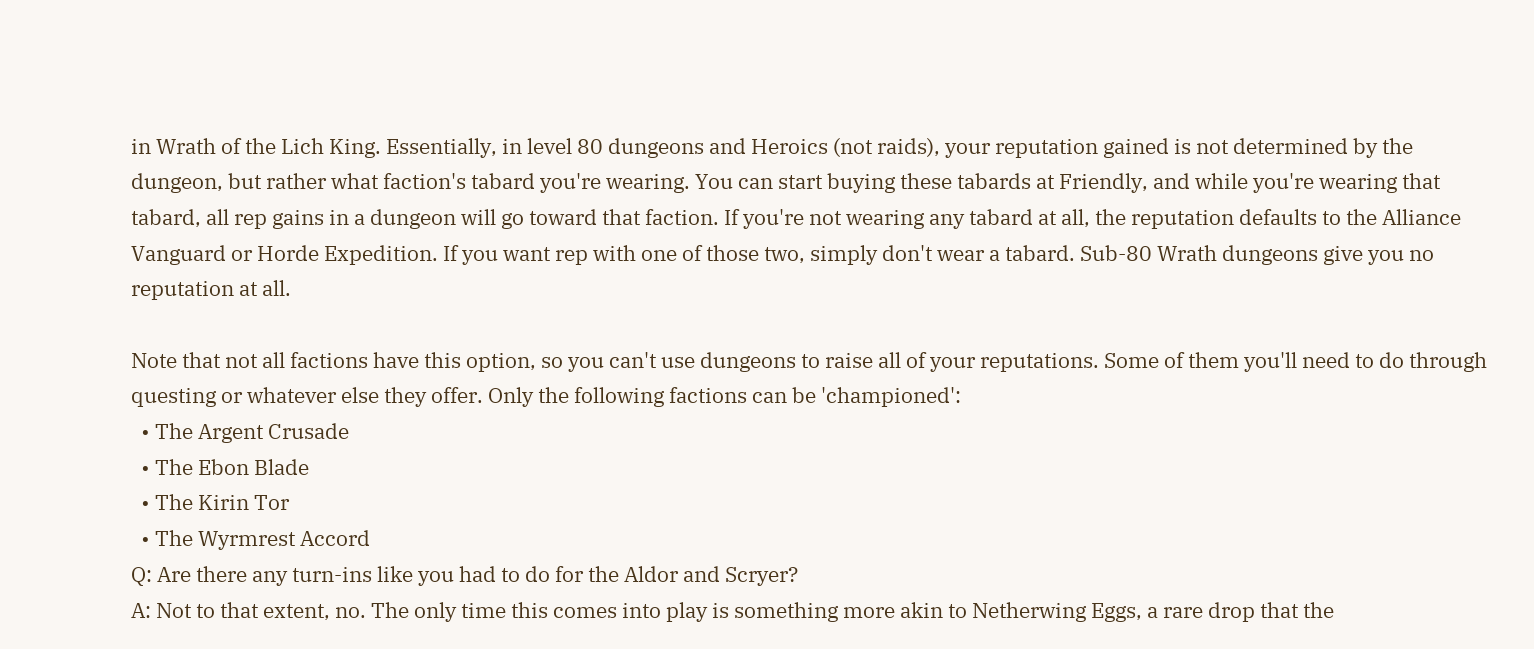in Wrath of the Lich King. Essentially, in level 80 dungeons and Heroics (not raids), your reputation gained is not determined by the dungeon, but rather what faction's tabard you're wearing. You can start buying these tabards at Friendly, and while you're wearing that tabard, all rep gains in a dungeon will go toward that faction. If you're not wearing any tabard at all, the reputation defaults to the Alliance Vanguard or Horde Expedition. If you want rep with one of those two, simply don't wear a tabard. Sub-80 Wrath dungeons give you no reputation at all.

Note that not all factions have this option, so you can't use dungeons to raise all of your reputations. Some of them you'll need to do through questing or whatever else they offer. Only the following factions can be 'championed':
  • The Argent Crusade
  • The Ebon Blade
  • The Kirin Tor
  • The Wyrmrest Accord
Q: Are there any turn-ins like you had to do for the Aldor and Scryer?
A: Not to that extent, no. The only time this comes into play is something more akin to Netherwing Eggs, a rare drop that the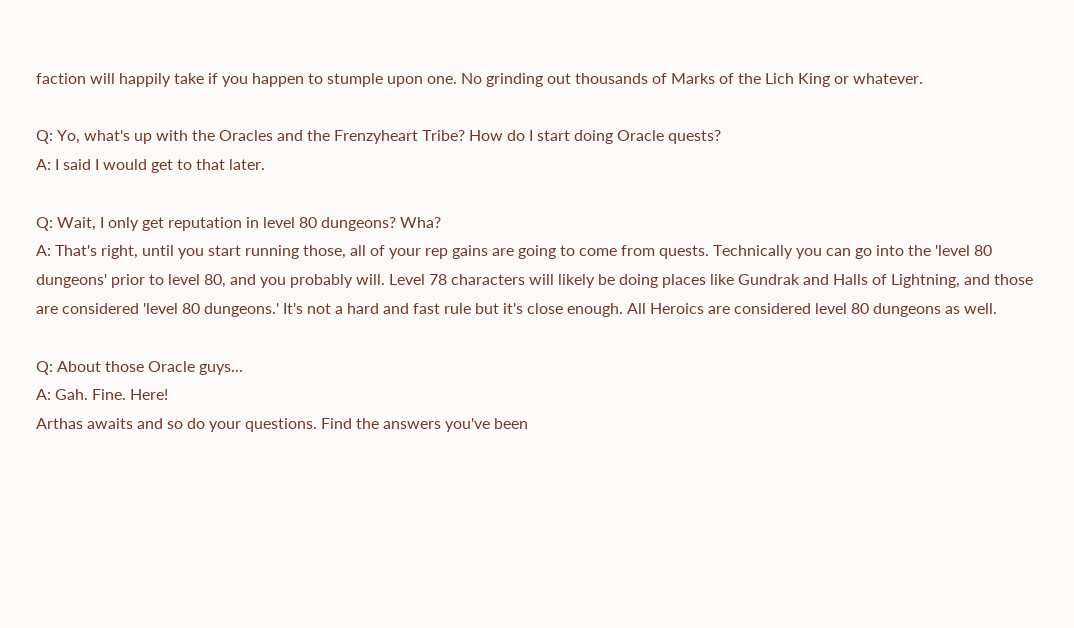faction will happily take if you happen to stumple upon one. No grinding out thousands of Marks of the Lich King or whatever.

Q: Yo, what's up with the Oracles and the Frenzyheart Tribe? How do I start doing Oracle quests?
A: I said I would get to that later.

Q: Wait, I only get reputation in level 80 dungeons? Wha?
A: That's right, until you start running those, all of your rep gains are going to come from quests. Technically you can go into the 'level 80 dungeons' prior to level 80, and you probably will. Level 78 characters will likely be doing places like Gundrak and Halls of Lightning, and those are considered 'level 80 dungeons.' It's not a hard and fast rule but it's close enough. All Heroics are considered level 80 dungeons as well.

Q: About those Oracle guys...
A: Gah. Fine. Here!
Arthas awaits and so do your questions. Find the answers you've been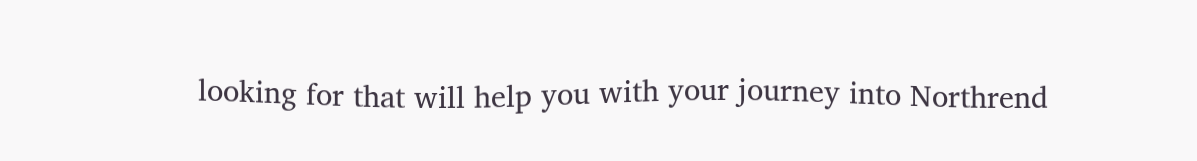looking for that will help you with your journey into Northrend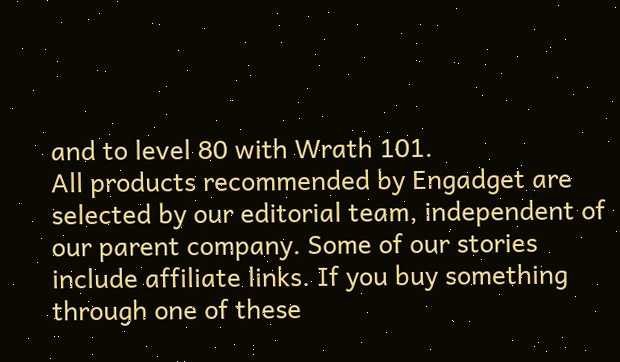and to level 80 with Wrath 101.
All products recommended by Engadget are selected by our editorial team, independent of our parent company. Some of our stories include affiliate links. If you buy something through one of these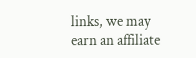links, we may earn an affiliate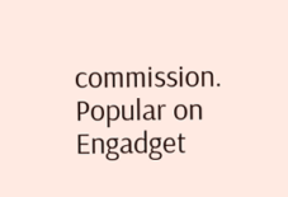commission.
Popular on Engadget